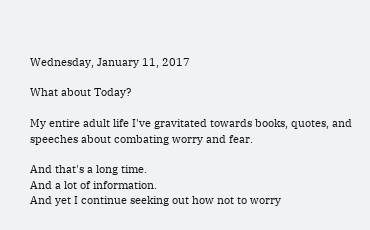Wednesday, January 11, 2017

What about Today?

My entire adult life I've gravitated towards books, quotes, and speeches about combating worry and fear.

And that's a long time.
And a lot of information.
And yet I continue seeking out how not to worry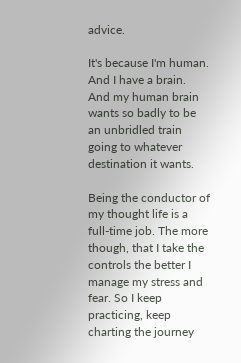advice.

It's because I'm human. And I have a brain. And my human brain wants so badly to be an unbridled train going to whatever destination it wants.

Being the conductor of my thought life is a full-time job. The more though, that I take the controls the better I manage my stress and fear. So I keep practicing, keep charting the journey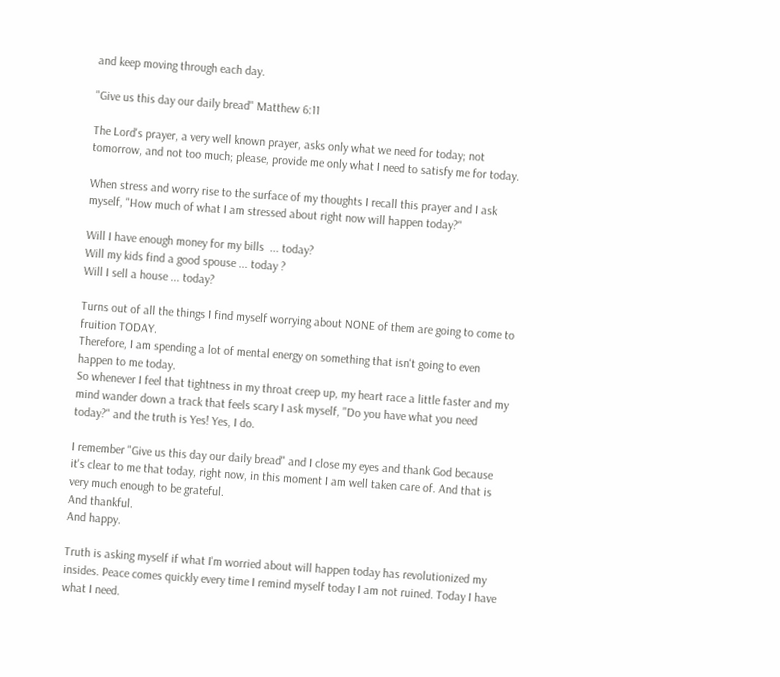and keep moving through each day.

"Give us this day our daily bread" Matthew 6:11

The Lord's prayer, a very well known prayer, asks only what we need for today; not tomorrow, and not too much; please, provide me only what I need to satisfy me for today.

When stress and worry rise to the surface of my thoughts I recall this prayer and I ask myself, "How much of what I am stressed about right now will happen today?"

Will I have enough money for my bills  ... today?
Will my kids find a good spouse ... today ?
Will I sell a house ... today?

Turns out of all the things I find myself worrying about NONE of them are going to come to fruition TODAY.
Therefore, I am spending a lot of mental energy on something that isn't going to even happen to me today.
So whenever I feel that tightness in my throat creep up, my heart race a little faster and my mind wander down a track that feels scary I ask myself, "Do you have what you need today?" and the truth is Yes! Yes, I do.

I remember "Give us this day our daily bread" and I close my eyes and thank God because it's clear to me that today, right now, in this moment I am well taken care of. And that is very much enough to be grateful.
And thankful.
And happy.

Truth is asking myself if what I'm worried about will happen today has revolutionized my insides. Peace comes quickly every time I remind myself today I am not ruined. Today I have what I need.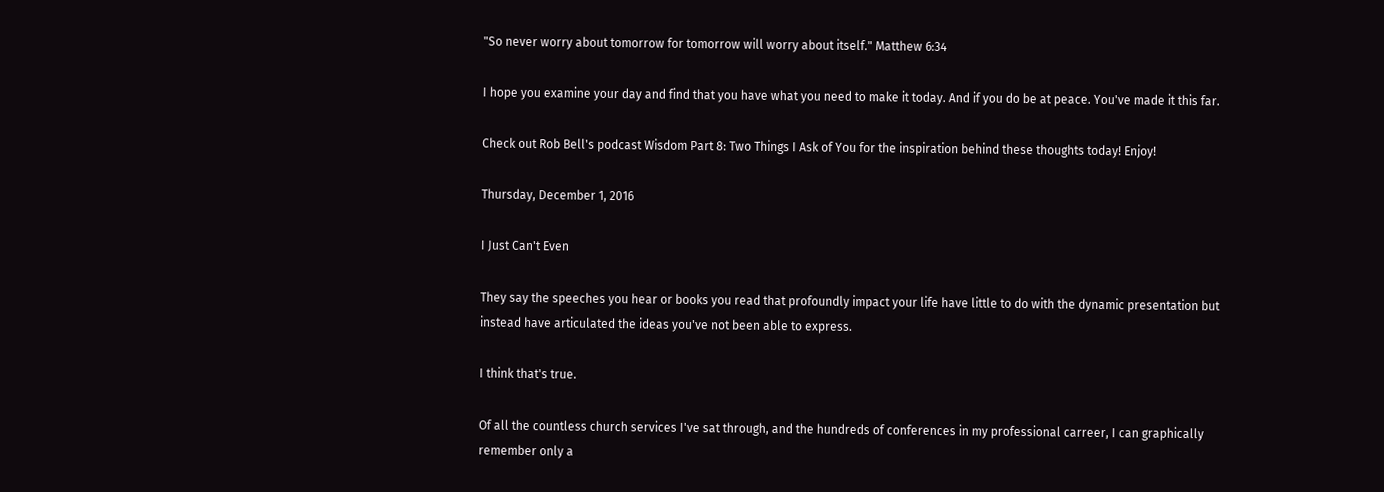"So never worry about tomorrow for tomorrow will worry about itself." Matthew 6:34

I hope you examine your day and find that you have what you need to make it today. And if you do be at peace. You've made it this far.

Check out Rob Bell's podcast Wisdom Part 8: Two Things I Ask of You for the inspiration behind these thoughts today! Enjoy!

Thursday, December 1, 2016

I Just Can't Even

They say the speeches you hear or books you read that profoundly impact your life have little to do with the dynamic presentation but instead have articulated the ideas you've not been able to express.

I think that's true.

Of all the countless church services I've sat through, and the hundreds of conferences in my professional carreer, I can graphically remember only a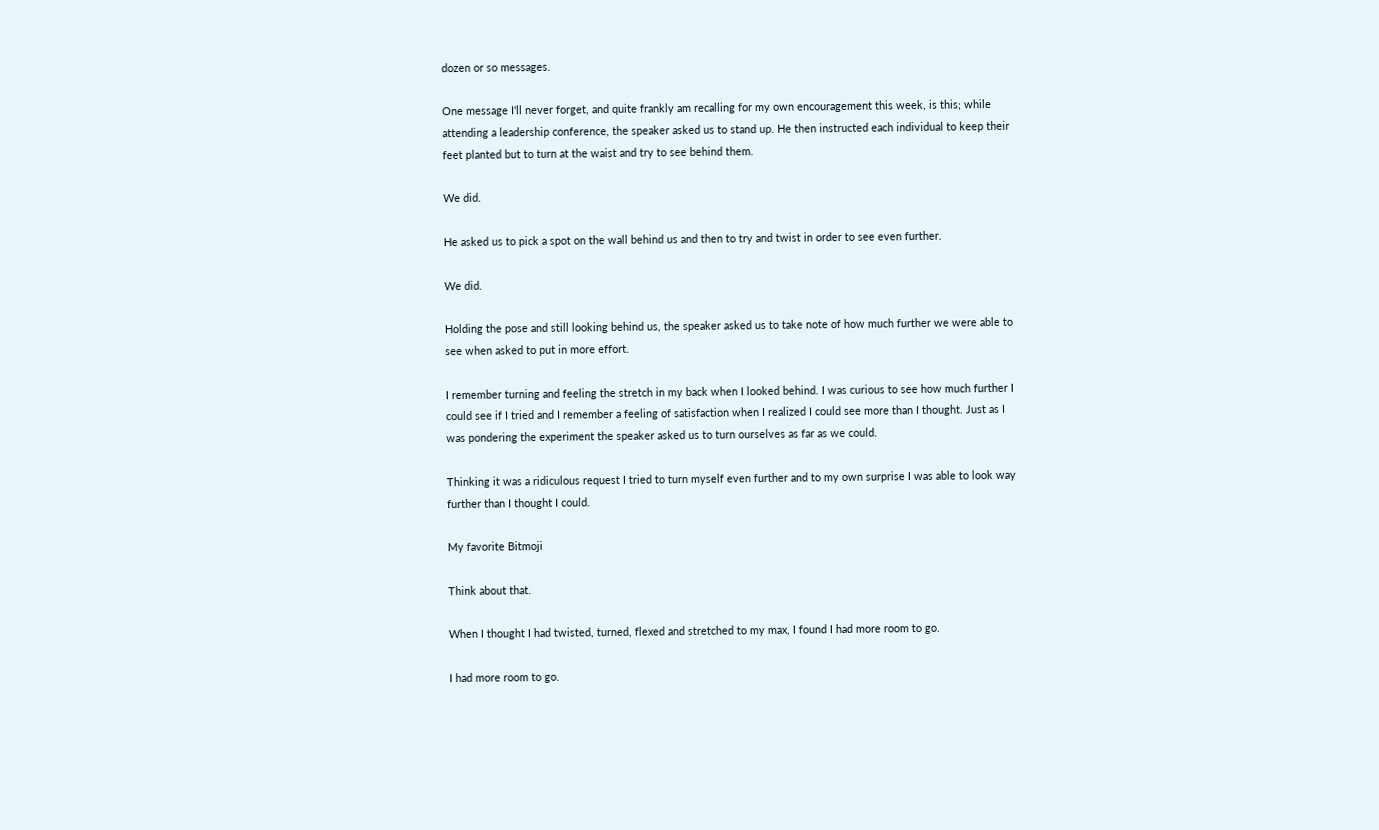dozen or so messages.

One message I'll never forget, and quite frankly am recalling for my own encouragement this week, is this; while attending a leadership conference, the speaker asked us to stand up. He then instructed each individual to keep their feet planted but to turn at the waist and try to see behind them.

We did.

He asked us to pick a spot on the wall behind us and then to try and twist in order to see even further.

We did.

Holding the pose and still looking behind us, the speaker asked us to take note of how much further we were able to see when asked to put in more effort.

I remember turning and feeling the stretch in my back when I looked behind. I was curious to see how much further I could see if I tried and I remember a feeling of satisfaction when I realized I could see more than I thought. Just as I was pondering the experiment the speaker asked us to turn ourselves as far as we could.

Thinking it was a ridiculous request I tried to turn myself even further and to my own surprise I was able to look way further than I thought I could.

My favorite Bitmoji

Think about that.

When I thought I had twisted, turned, flexed and stretched to my max, I found I had more room to go.

I had more room to go.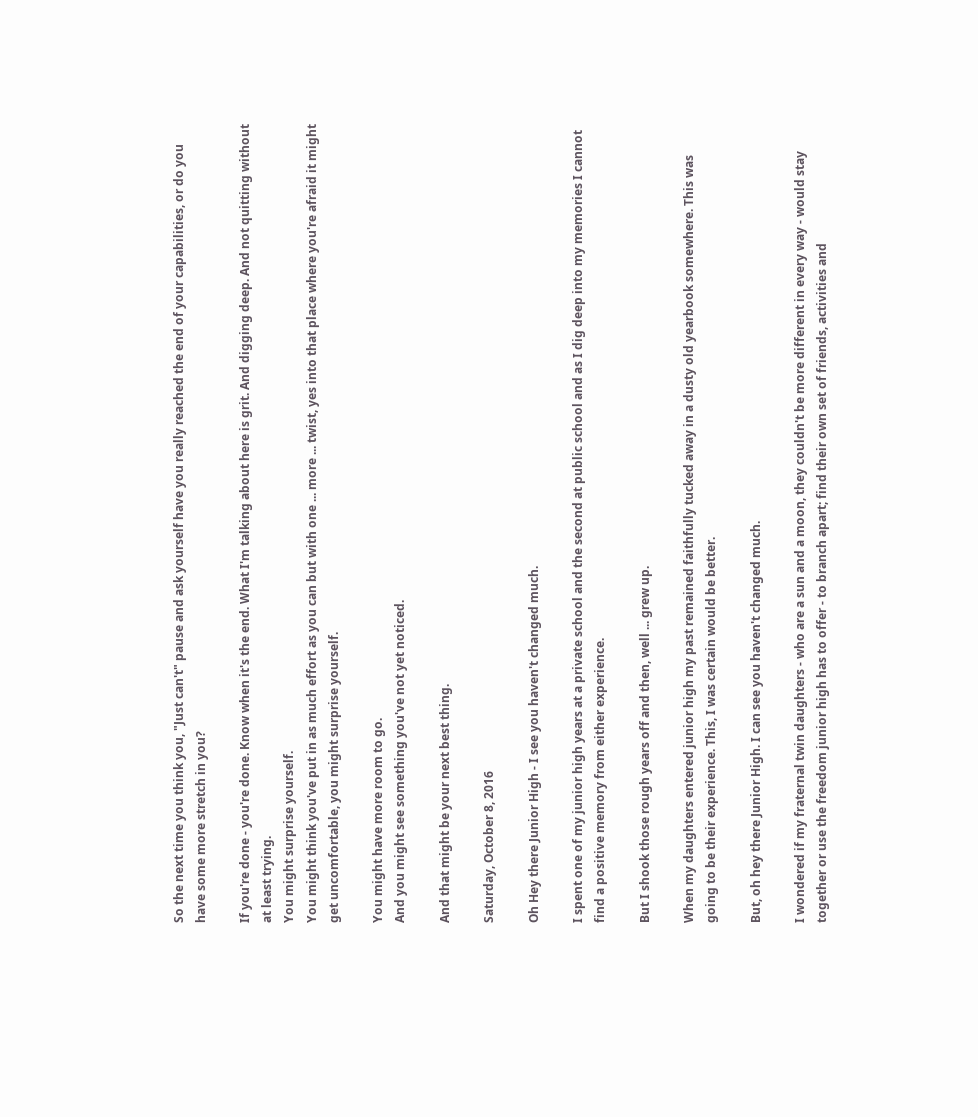So the next time you think you, "Just can't" pause and ask yourself have you really reached the end of your capabilities, or do you have some more stretch in you?

If you're done - you're done. Know when it's the end. What I'm talking about here is grit. And digging deep. And not quitting without at least trying.
You might surprise yourself.
You might think you've put in as much effort as you can but with one ... more ... twist, yes into that place where you're afraid it might get uncomfortable, you might surprise yourself.

You might have more room to go.
And you might see something you've not yet noticed.

And that might be your next best thing.

Saturday, October 8, 2016

Oh Hey there Junior High - I see you haven't changed much.

I spent one of my junior high years at a private school and the second at public school and as I dig deep into my memories I cannot find a positive memory from either experience.

But I shook those rough years off and then, well ... grew up.

When my daughters entered junior high my past remained faithfully tucked away in a dusty old yearbook somewhere. This was going to be their experience. This, I was certain would be better.

But, oh hey there Junior High. I can see you haven't changed much.

I wondered if my fraternal twin daughters - who are a sun and a moon, they couldn't be more different in every way - would stay together or use the freedom junior high has to offer - to branch apart; find their own set of friends, activities and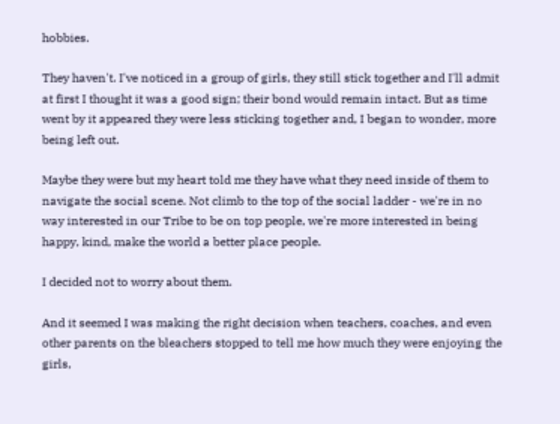hobbies.

They haven't. I've noticed in a group of girls, they still stick together and I'll admit at first I thought it was a good sign; their bond would remain intact. But as time went by it appeared they were less sticking together and, I began to wonder, more being left out.

Maybe they were but my heart told me they have what they need inside of them to navigate the social scene. Not climb to the top of the social ladder - we're in no way interested in our Tribe to be on top people, we're more interested in being happy, kind, make the world a better place people.

I decided not to worry about them.

And it seemed I was making the right decision when teachers, coaches, and even other parents on the bleachers stopped to tell me how much they were enjoying the girls,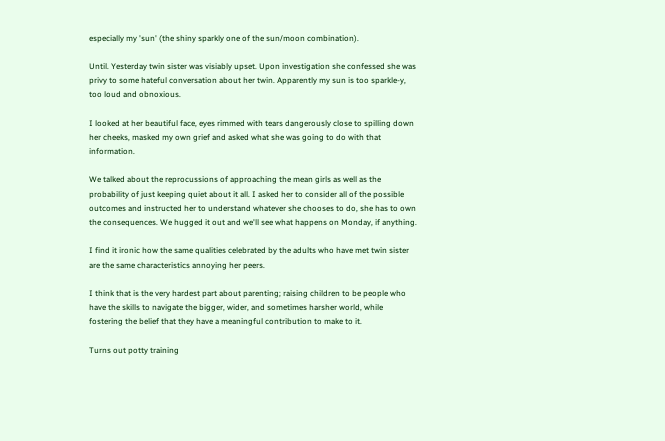especially my 'sun' (the shiny sparkly one of the sun/moon combination).

Until. Yesterday twin sister was visiably upset. Upon investigation she confessed she was privy to some hateful conversation about her twin. Apparently my sun is too sparkle-y, too loud and obnoxious.

I looked at her beautiful face, eyes rimmed with tears dangerously close to spilling down her cheeks, masked my own grief and asked what she was going to do with that information.

We talked about the reprocussions of approaching the mean girls as well as the probability of just keeping quiet about it all. I asked her to consider all of the possible outcomes and instructed her to understand whatever she chooses to do, she has to own the consequences. We hugged it out and we'll see what happens on Monday, if anything.

I find it ironic how the same qualities celebrated by the adults who have met twin sister are the same characteristics annoying her peers.

I think that is the very hardest part about parenting; raising children to be people who have the skills to navigate the bigger, wider, and sometimes harsher world, while fostering the belief that they have a meaningful contribution to make to it.

Turns out potty training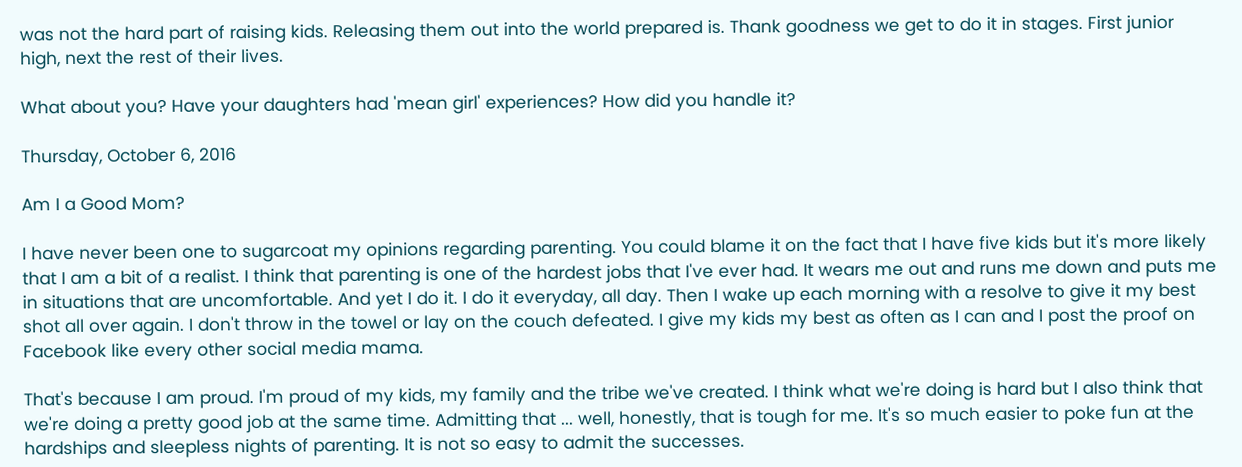was not the hard part of raising kids. Releasing them out into the world prepared is. Thank goodness we get to do it in stages. First junior high, next the rest of their lives.

What about you? Have your daughters had 'mean girl' experiences? How did you handle it?

Thursday, October 6, 2016

Am I a Good Mom?

I have never been one to sugarcoat my opinions regarding parenting. You could blame it on the fact that I have five kids but it's more likely that I am a bit of a realist. I think that parenting is one of the hardest jobs that I've ever had. It wears me out and runs me down and puts me in situations that are uncomfortable. And yet I do it. I do it everyday, all day. Then I wake up each morning with a resolve to give it my best shot all over again. I don't throw in the towel or lay on the couch defeated. I give my kids my best as often as I can and I post the proof on Facebook like every other social media mama.

That's because I am proud. I'm proud of my kids, my family and the tribe we've created. I think what we're doing is hard but I also think that we're doing a pretty good job at the same time. Admitting that ... well, honestly, that is tough for me. It's so much easier to poke fun at the hardships and sleepless nights of parenting. It is not so easy to admit the successes.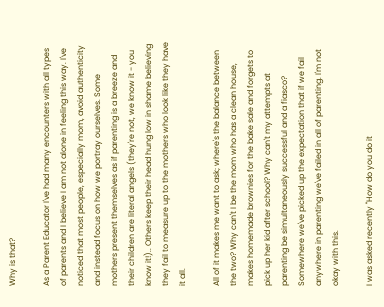Why is that?

As a Parent Educator I've had many encounters with all types of parents and I believe I am not alone in feeling this way. I've noticed that most people, especially mom, avoid authenticity and instead focus on how we portray ourselves. Some mothers present themselves as if parenting is a breeze and their children are literal angels (they're not, we know it - you know it!).. Others keep their head hung low in shame believing they fail to measure up to the mothers who look like they have it all.

All of it makes me want to ask; where's the balance between the two? Why can't I be the mom who has a clean house, makes homemade brownies for the bake sale and forgets to pick up her kid after school? Why can't my attempts at parenting be simultaneously successful and a fiasco? Somewhere we've picked up the expectation that if we fail anywhere in parenting we've failed in all of parenting. I'm not okay with this.

I was asked recently "How do you do it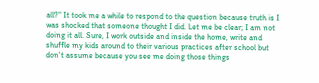all?" It took me a while to respond to the question because truth is I was shocked that someone thought I did. Let me be clear; I am not doing it all. Sure, I work outside and inside the home, write and shuffle my kids around to their various practices after school but don't assume because you see me doing those things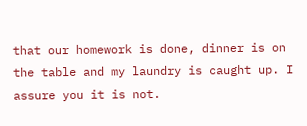that our homework is done, dinner is on the table and my laundry is caught up. I assure you it is not.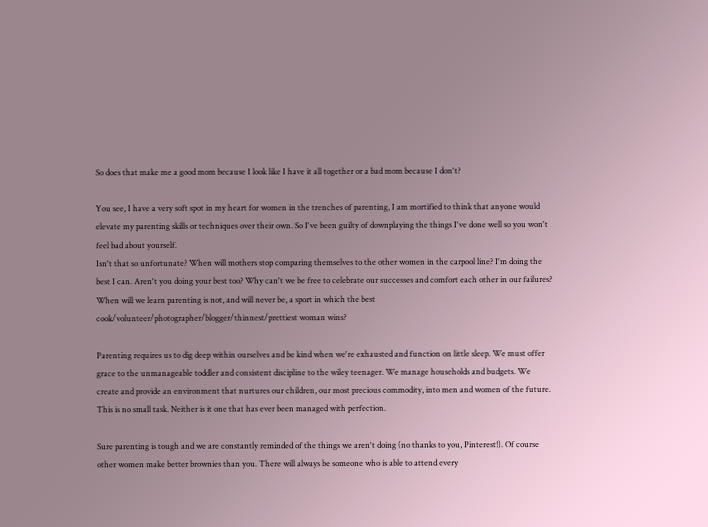So does that make me a good mom because I look like I have it all together or a bad mom because I don't?

You see, I have a very soft spot in my heart for women in the trenches of parenting, I am mortified to think that anyone would elevate my parenting skills or techniques over their own. So I've been guilty of downplaying the things I've done well so you won't feel bad about yourself.
Isn't that so unfortunate? When will mothers stop comparing themselves to the other women in the carpool line? I'm doing the best I can. Aren't you doing your best too? Why can't we be free to celebrate our successes and comfort each other in our failures? When will we learn parenting is not, and will never be, a sport in which the best cook/volunteer/photographer/blogger/thinnest/prettiest woman wins?

Parenting requires us to dig deep within ourselves and be kind when we're exhausted and function on little sleep. We must offer grace to the unmanageable toddler and consistent discipline to the wiley teenager. We manage households and budgets. We create and provide an environment that nurtures our children, our most precious commodity, into men and women of the future. This is no small task. Neither is it one that has ever been managed with perfection.

Sure parenting is tough and we are constantly reminded of the things we aren't doing (no thanks to you, Pinterest!). Of course other women make better brownies than you. There will always be someone who is able to attend every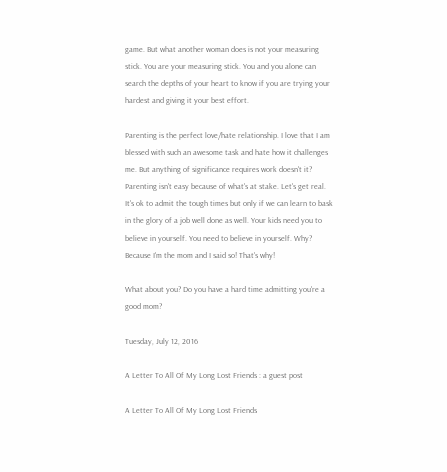game. But what another woman does is not your measuring stick. You are your measuring stick. You and you alone can search the depths of your heart to know if you are trying your hardest and giving it your best effort.

Parenting is the perfect love/hate relationship. I love that I am blessed with such an awesome task and hate how it challenges me. But anything of significance requires work doesn't it? Parenting isn't easy because of what's at stake. Let's get real. It's ok to admit the tough times but only if we can learn to bask in the glory of a job well done as well. Your kids need you to believe in yourself. You need to believe in yourself. Why? Because I'm the mom and I said so! That's why!

What about you? Do you have a hard time admitting you're a good mom?

Tuesday, July 12, 2016

A Letter To All Of My Long Lost Friends : a guest post

A Letter To All Of My Long Lost Friends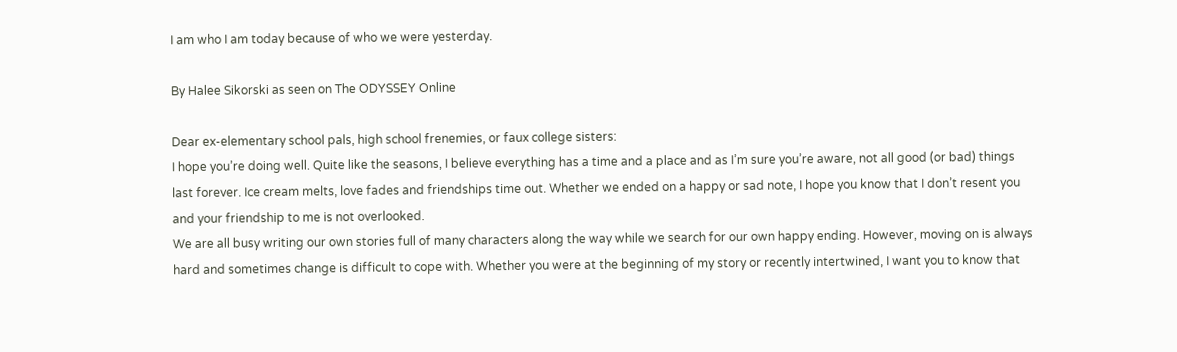I am who I am today because of who we were yesterday.

By Halee Sikorski as seen on The ODYSSEY Online

Dear ex-elementary school pals, high school frenemies, or faux college sisters:
I hope you’re doing well. Quite like the seasons, I believe everything has a time and a place and as I’m sure you’re aware, not all good (or bad) things last forever. Ice cream melts, love fades and friendships time out. Whether we ended on a happy or sad note, I hope you know that I don’t resent you and your friendship to me is not overlooked.
We are all busy writing our own stories full of many characters along the way while we search for our own happy ending. However, moving on is always hard and sometimes change is difficult to cope with. Whether you were at the beginning of my story or recently intertwined, I want you to know that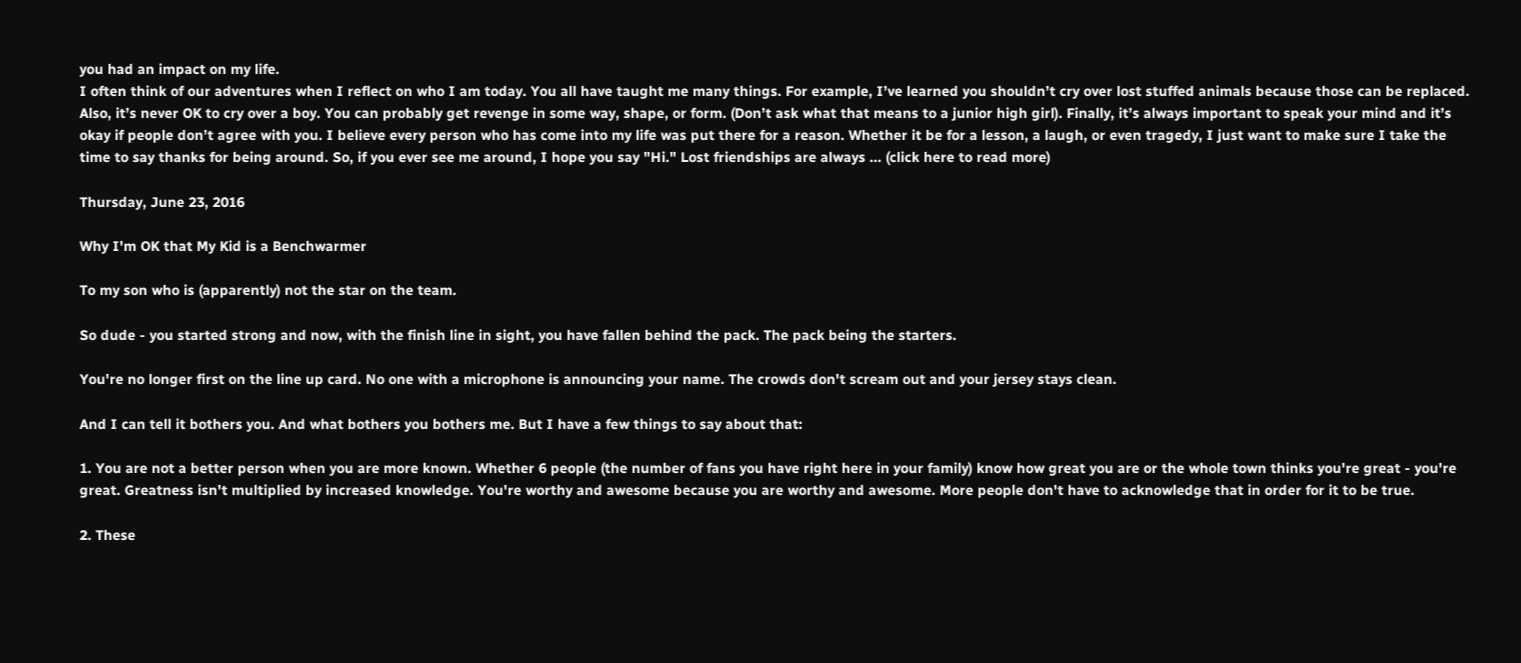you had an impact on my life.
I often think of our adventures when I reflect on who I am today. You all have taught me many things. For example, I’ve learned you shouldn’t cry over lost stuffed animals because those can be replaced. Also, it’s never OK to cry over a boy. You can probably get revenge in some way, shape, or form. (Don’t ask what that means to a junior high girl). Finally, it’s always important to speak your mind and it’s okay if people don’t agree with you. I believe every person who has come into my life was put there for a reason. Whether it be for a lesson, a laugh, or even tragedy, I just want to make sure I take the time to say thanks for being around. So, if you ever see me around, I hope you say "Hi." Lost friendships are always ... (click here to read more)

Thursday, June 23, 2016

Why I'm OK that My Kid is a Benchwarmer

To my son who is (apparently) not the star on the team.

So dude - you started strong and now, with the finish line in sight, you have fallen behind the pack. The pack being the starters.

You're no longer first on the line up card. No one with a microphone is announcing your name. The crowds don't scream out and your jersey stays clean.

And I can tell it bothers you. And what bothers you bothers me. But I have a few things to say about that:

1. You are not a better person when you are more known. Whether 6 people (the number of fans you have right here in your family) know how great you are or the whole town thinks you're great - you're great. Greatness isn't multiplied by increased knowledge. You're worthy and awesome because you are worthy and awesome. More people don't have to acknowledge that in order for it to be true.

2. These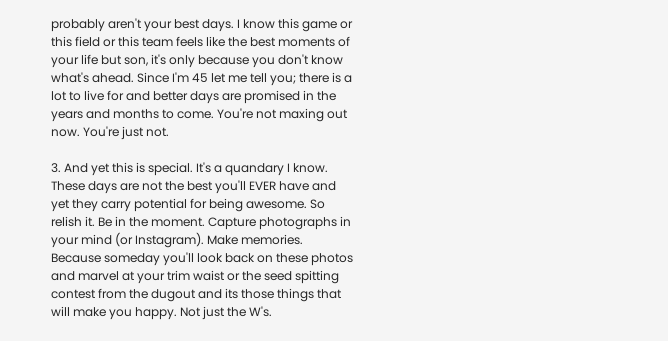probably aren't your best days. I know this game or this field or this team feels like the best moments of your life but son, it's only because you don't know what's ahead. Since I'm 45 let me tell you; there is a lot to live for and better days are promised in the years and months to come. You're not maxing out now. You're just not.

3. And yet this is special. It's a quandary I know. These days are not the best you'll EVER have and yet they carry potential for being awesome. So relish it. Be in the moment. Capture photographs in your mind (or Instagram). Make memories. Because someday you'll look back on these photos and marvel at your trim waist or the seed spitting contest from the dugout and its those things that will make you happy. Not just the W's.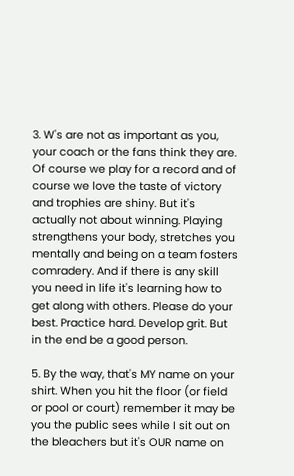3. W's are not as important as you, your coach or the fans think they are. Of course we play for a record and of course we love the taste of victory and trophies are shiny. But it's actually not about winning. Playing strengthens your body, stretches you mentally and being on a team fosters comradery. And if there is any skill you need in life it's learning how to get along with others. Please do your best. Practice hard. Develop grit. But in the end be a good person.

5. By the way, that's MY name on your shirt. When you hit the floor (or field or pool or court) remember it may be you the public sees while I sit out on the bleachers but it's OUR name on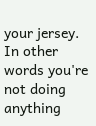your jersey. In other words you're not doing anything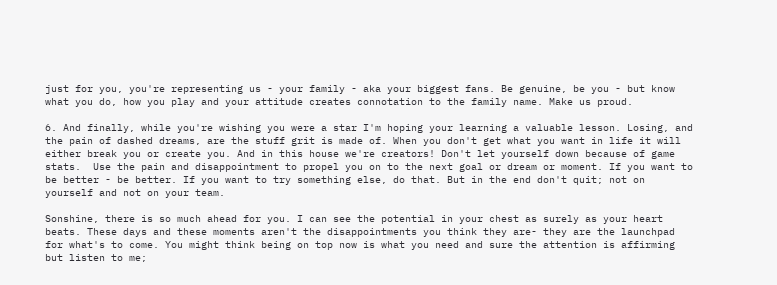just for you, you're representing us - your family - aka your biggest fans. Be genuine, be you - but know what you do, how you play and your attitude creates connotation to the family name. Make us proud.

6. And finally, while you're wishing you were a star I'm hoping your learning a valuable lesson. Losing, and the pain of dashed dreams, are the stuff grit is made of. When you don't get what you want in life it will either break you or create you. And in this house we're creators! Don't let yourself down because of game stats.  Use the pain and disappointment to propel you on to the next goal or dream or moment. If you want to be better - be better. If you want to try something else, do that. But in the end don't quit; not on yourself and not on your team.

Sonshine, there is so much ahead for you. I can see the potential in your chest as surely as your heart beats. These days and these moments aren't the disappointments you think they are- they are the launchpad for what's to come. You might think being on top now is what you need and sure the attention is affirming but listen to me;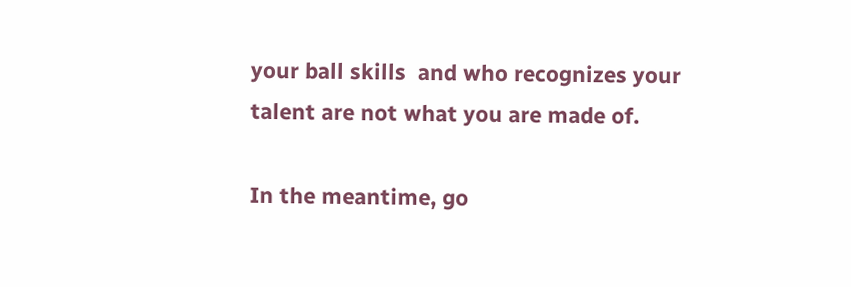your ball skills  and who recognizes your talent are not what you are made of.

In the meantime, go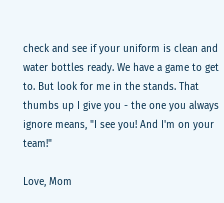check and see if your uniform is clean and water bottles ready. We have a game to get to. But look for me in the stands. That thumbs up I give you - the one you always ignore means, "I see you! And I'm on your team!"

Love, Mom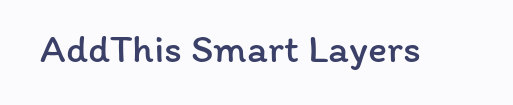AddThis Smart Layers